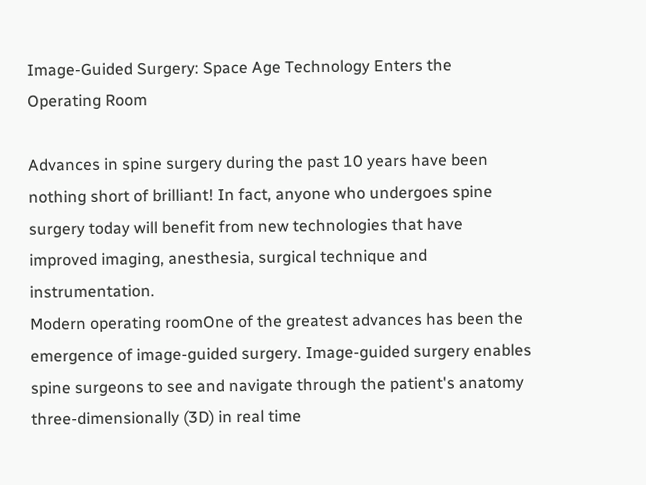Image-Guided Surgery: Space Age Technology Enters the Operating Room

Advances in spine surgery during the past 10 years have been nothing short of brilliant! In fact, anyone who undergoes spine surgery today will benefit from new technologies that have improved imaging, anesthesia, surgical technique and instrumentation.
Modern operating roomOne of the greatest advances has been the emergence of image-guided surgery. Image-guided surgery enables spine surgeons to see and navigate through the patient's anatomy three-dimensionally (3D) in real time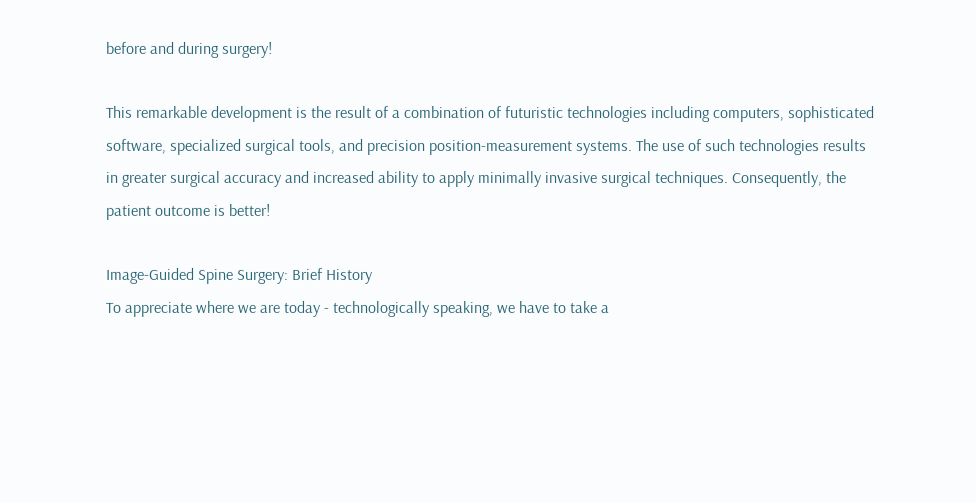before and during surgery!

This remarkable development is the result of a combination of futuristic technologies including computers, sophisticated software, specialized surgical tools, and precision position-measurement systems. The use of such technologies results in greater surgical accuracy and increased ability to apply minimally invasive surgical techniques. Consequently, the patient outcome is better!

Image-Guided Spine Surgery: Brief History
To appreciate where we are today - technologically speaking, we have to take a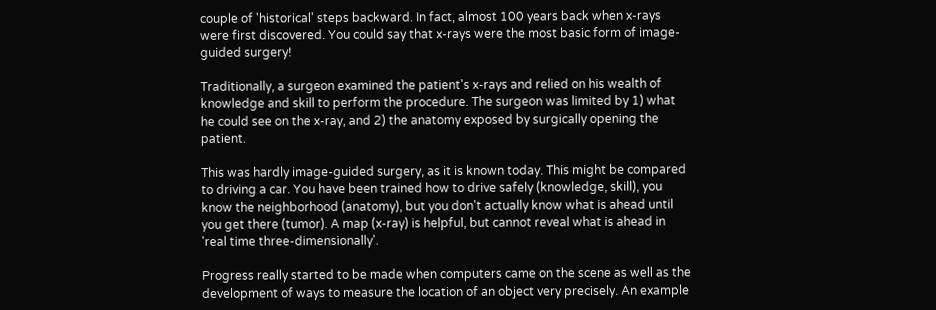couple of 'historical' steps backward. In fact, almost 100 years back when x-rays were first discovered. You could say that x-rays were the most basic form of image-guided surgery!

Traditionally, a surgeon examined the patient's x-rays and relied on his wealth of knowledge and skill to perform the procedure. The surgeon was limited by 1) what he could see on the x-ray, and 2) the anatomy exposed by surgically opening the patient.

This was hardly image-guided surgery, as it is known today. This might be compared to driving a car. You have been trained how to drive safely (knowledge, skill), you know the neighborhood (anatomy), but you don't actually know what is ahead until you get there (tumor). A map (x-ray) is helpful, but cannot reveal what is ahead in 'real time three-dimensionally'.

Progress really started to be made when computers came on the scene as well as the development of ways to measure the location of an object very precisely. An example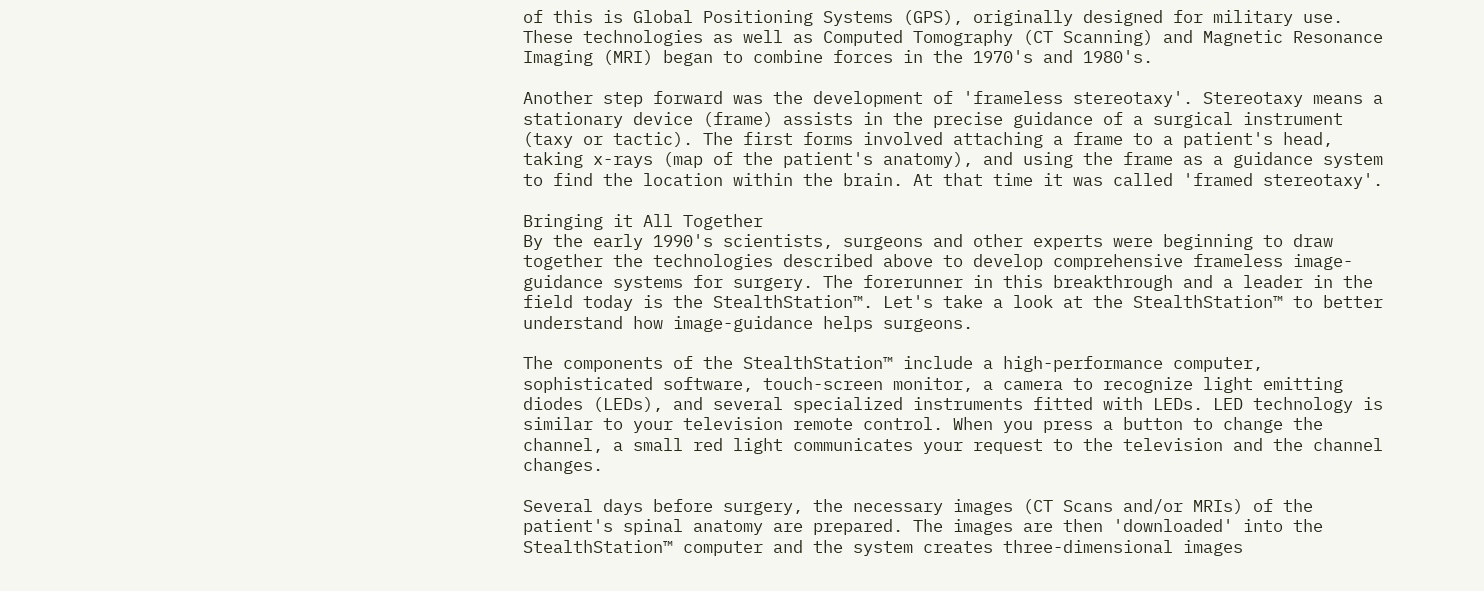of this is Global Positioning Systems (GPS), originally designed for military use. These technologies as well as Computed Tomography (CT Scanning) and Magnetic Resonance Imaging (MRI) began to combine forces in the 1970's and 1980's.

Another step forward was the development of 'frameless stereotaxy'. Stereotaxy means a stationary device (frame) assists in the precise guidance of a surgical instrument (taxy or tactic). The first forms involved attaching a frame to a patient's head, taking x-rays (map of the patient's anatomy), and using the frame as a guidance system to find the location within the brain. At that time it was called 'framed stereotaxy'.

Bringing it All Together
By the early 1990's scientists, surgeons and other experts were beginning to draw together the technologies described above to develop comprehensive frameless image-guidance systems for surgery. The forerunner in this breakthrough and a leader in the field today is the StealthStation™. Let's take a look at the StealthStation™ to better understand how image-guidance helps surgeons.

The components of the StealthStation™ include a high-performance computer, sophisticated software, touch-screen monitor, a camera to recognize light emitting diodes (LEDs), and several specialized instruments fitted with LEDs. LED technology is similar to your television remote control. When you press a button to change the channel, a small red light communicates your request to the television and the channel changes.

Several days before surgery, the necessary images (CT Scans and/or MRIs) of the patient's spinal anatomy are prepared. The images are then 'downloaded' into the StealthStation™ computer and the system creates three-dimensional images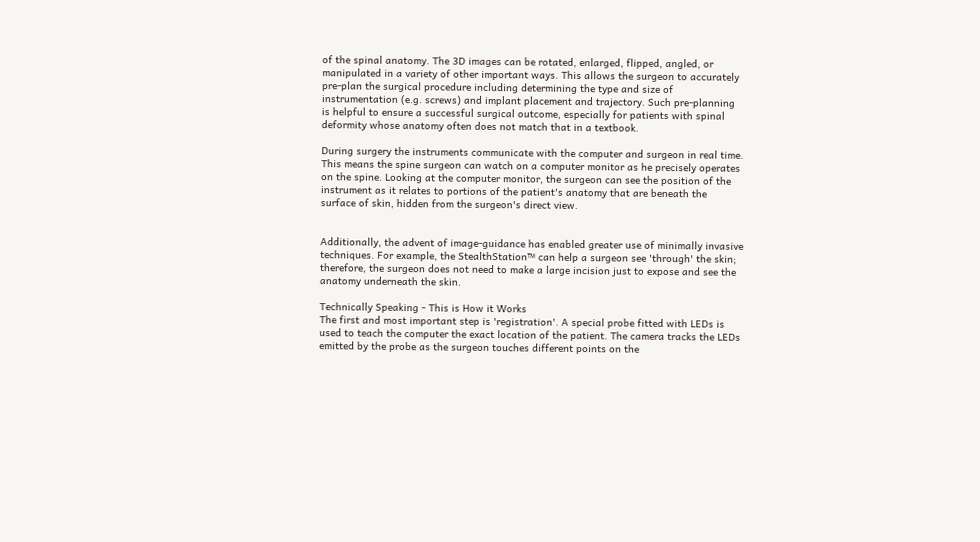of the spinal anatomy. The 3D images can be rotated, enlarged, flipped, angled, or manipulated in a variety of other important ways. This allows the surgeon to accurately pre-plan the surgical procedure including determining the type and size of instrumentation (e.g. screws) and implant placement and trajectory. Such pre-planning is helpful to ensure a successful surgical outcome, especially for patients with spinal deformity whose anatomy often does not match that in a textbook.

During surgery the instruments communicate with the computer and surgeon in real time. This means the spine surgeon can watch on a computer monitor as he precisely operates on the spine. Looking at the computer monitor, the surgeon can see the position of the instrument as it relates to portions of the patient's anatomy that are beneath the surface of skin, hidden from the surgeon's direct view.


Additionally, the advent of image-guidance has enabled greater use of minimally invasive techniques. For example, the StealthStation™ can help a surgeon see 'through' the skin; therefore, the surgeon does not need to make a large incision just to expose and see the anatomy underneath the skin.

Technically Speaking - This is How it Works
The first and most important step is 'registration'. A special probe fitted with LEDs is used to teach the computer the exact location of the patient. The camera tracks the LEDs emitted by the probe as the surgeon touches different points on the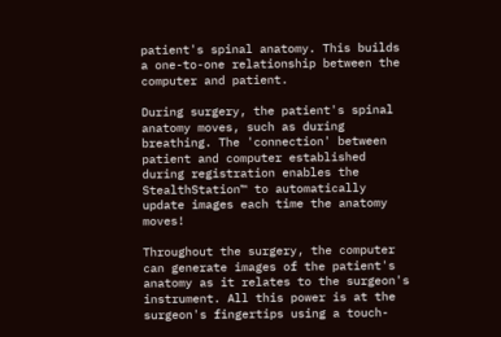patient's spinal anatomy. This builds a one-to-one relationship between the computer and patient.

During surgery, the patient's spinal anatomy moves, such as during breathing. The 'connection' between patient and computer established during registration enables the StealthStation™ to automatically update images each time the anatomy moves!

Throughout the surgery, the computer can generate images of the patient's anatomy as it relates to the surgeon's instrument. All this power is at the surgeon's fingertips using a touch-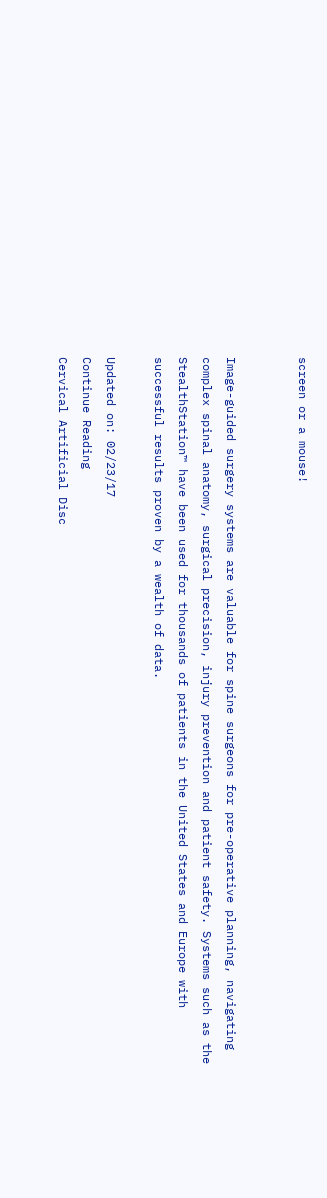screen or a mouse!


Image-guided surgery systems are valuable for spine surgeons for pre-operative planning, navigating complex spinal anatomy, surgical precision, injury prevention and patient safety. Systems such as the StealthStation™ have been used for thousands of patients in the United States and Europe with successful results proven by a wealth of data.

Updated on: 02/23/17
Continue Reading
Cervical Artificial Disc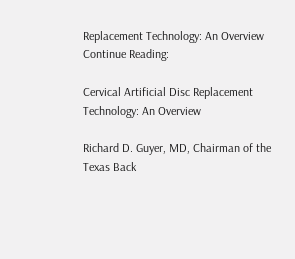Replacement Technology: An Overview
Continue Reading:

Cervical Artificial Disc Replacement Technology: An Overview

Richard D. Guyer, MD, Chairman of the Texas Back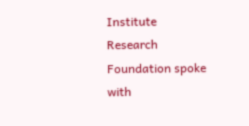Institute Research Foundation spoke with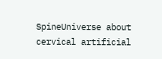SpineUniverse about cervical artificial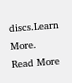discs.Learn More.
Read More